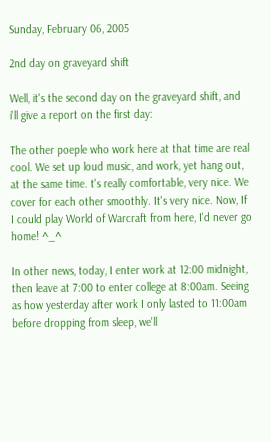Sunday, February 06, 2005

2nd day on graveyard shift

Well, it's the second day on the graveyard shift, and i'll give a report on the first day:

The other poeple who work here at that time are real cool. We set up loud music, and work, yet hang out, at the same time. t's really comfortable, very nice. We cover for each other smoothly. It's very nice. Now, If I could play World of Warcraft from here, I'd never go home! ^_^

In other news, today, I enter work at 12:00 midnight, then leave at 7:00 to enter college at 8:00am. Seeing as how yesterday after work I only lasted to 11:00am before dropping from sleep, we'll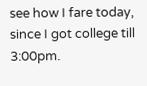see how I fare today, since I got college till 3:00pm.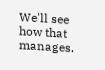We'll see how that manages.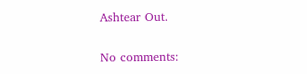Ashtear Out.

No comments: